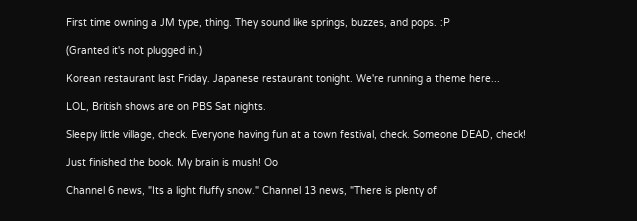First time owning a JM type, thing. They sound like springs, buzzes, and pops. :P

(Granted it's not plugged in.)

Korean restaurant last Friday. Japanese restaurant tonight. We're running a theme here...

LOL, British shows are on PBS Sat nights.

Sleepy little village, check. Everyone having fun at a town festival, check. Someone DEAD, check!

Just finished the book. My brain is mush! Oo

Channel 6 news, "Its a light fluffy snow." Channel 13 news, "There is plenty of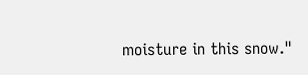moisture in this snow."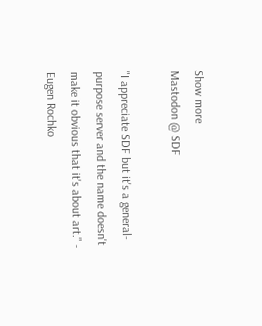Show more
Mastodon @ SDF

"I appreciate SDF but it's a general-purpose server and the name doesn't make it obvious that it's about art." - Eugen Rochko